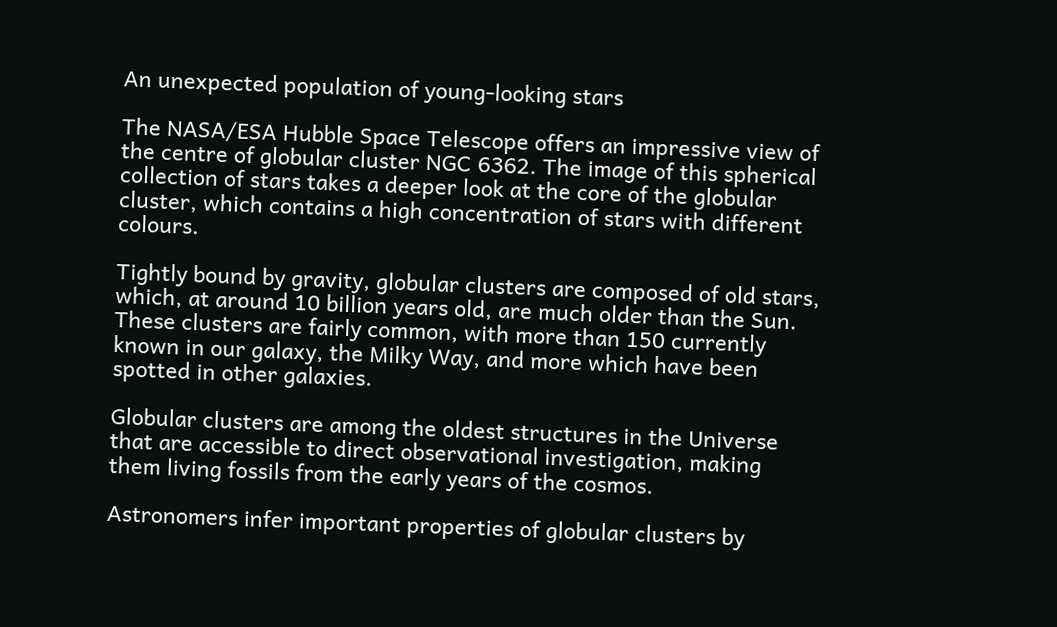An unexpected population of young-looking stars

The NASA/ESA Hubble Space Telescope offers an impressive view of the centre of globular cluster NGC 6362. The image of this spherical collection of stars takes a deeper look at the core of the globular cluster, which contains a high concentration of stars with different colours.

Tightly bound by gravity, globular clusters are composed of old stars, which, at around 10 billion years old, are much older than the Sun. These clusters are fairly common, with more than 150 currently known in our galaxy, the Milky Way, and more which have been spotted in other galaxies.

Globular clusters are among the oldest structures in the Universe that are accessible to direct observational investigation, making them living fossils from the early years of the cosmos.

Astronomers infer important properties of globular clusters by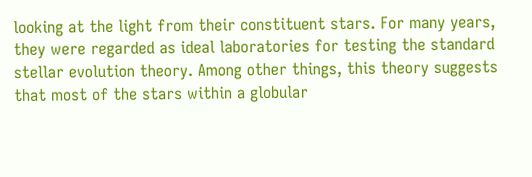looking at the light from their constituent stars. For many years, they were regarded as ideal laboratories for testing the standard stellar evolution theory. Among other things, this theory suggests that most of the stars within a globular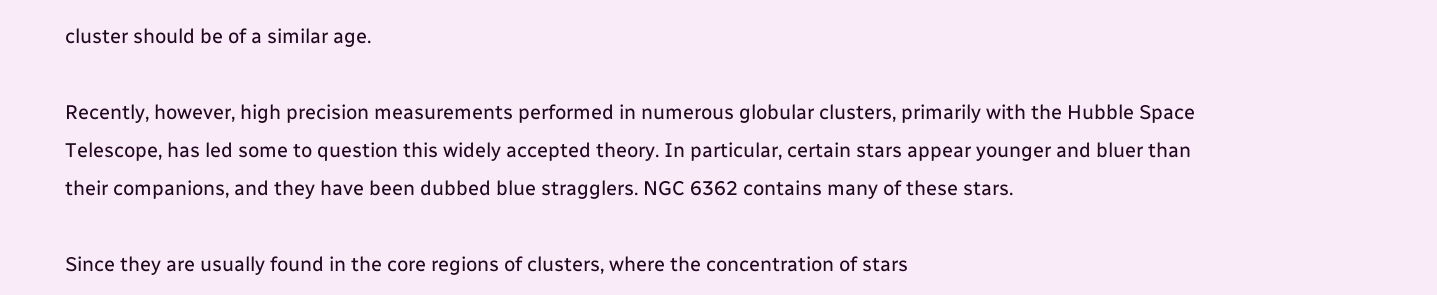cluster should be of a similar age.

Recently, however, high precision measurements performed in numerous globular clusters, primarily with the Hubble Space Telescope, has led some to question this widely accepted theory. In particular, certain stars appear younger and bluer than their companions, and they have been dubbed blue stragglers. NGC 6362 contains many of these stars.

Since they are usually found in the core regions of clusters, where the concentration of stars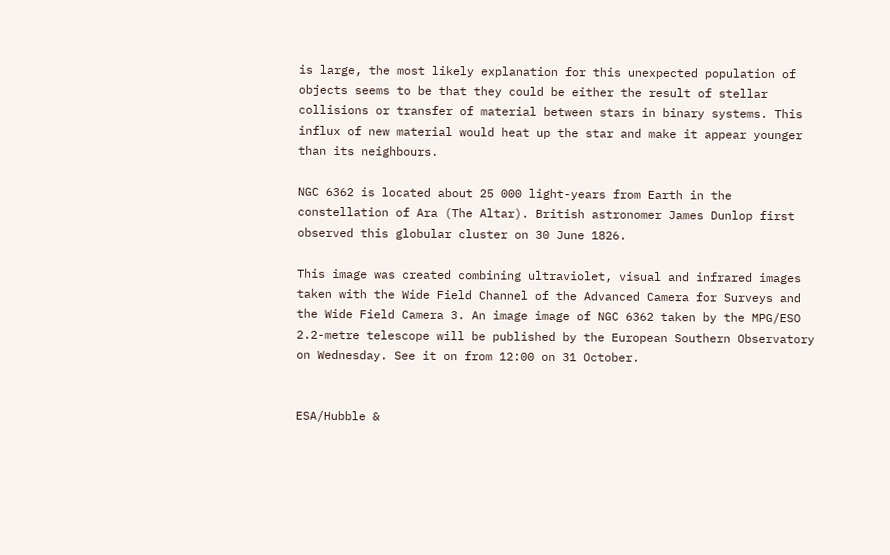is large, the most likely explanation for this unexpected population of objects seems to be that they could be either the result of stellar collisions or transfer of material between stars in binary systems. This influx of new material would heat up the star and make it appear younger than its neighbours.

NGC 6362 is located about 25 000 light-years from Earth in the constellation of Ara (The Altar). British astronomer James Dunlop first observed this globular cluster on 30 June 1826.

This image was created combining ultraviolet, visual and infrared images taken with the Wide Field Channel of the Advanced Camera for Surveys and the Wide Field Camera 3. An image image of NGC 6362 taken by the MPG/ESO 2.2-metre telescope will be published by the European Southern Observatory on Wednesday. See it on from 12:00 on 31 October.


ESA/Hubble &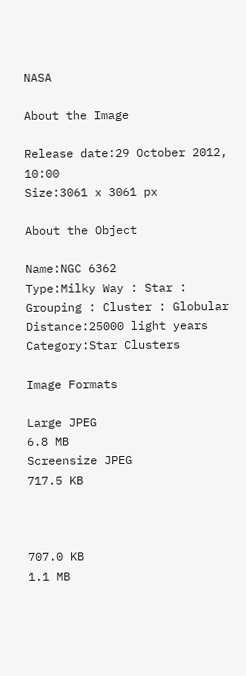NASA

About the Image

Release date:29 October 2012, 10:00
Size:3061 x 3061 px

About the Object

Name:NGC 6362
Type:Milky Way : Star : Grouping : Cluster : Globular
Distance:25000 light years
Category:Star Clusters

Image Formats

Large JPEG
6.8 MB
Screensize JPEG
717.5 KB



707.0 KB
1.1 MB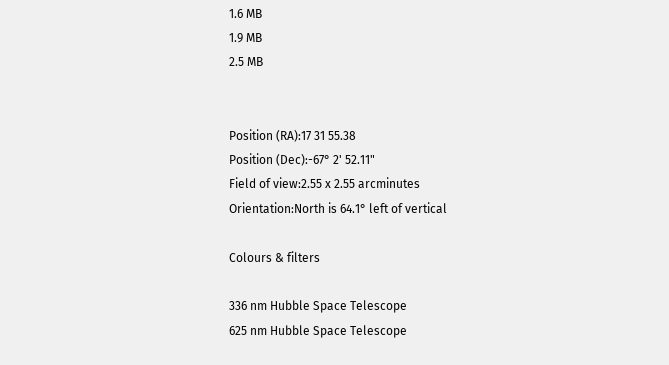1.6 MB
1.9 MB
2.5 MB


Position (RA):17 31 55.38
Position (Dec):-67° 2' 52.11"
Field of view:2.55 x 2.55 arcminutes
Orientation:North is 64.1° left of vertical

Colours & filters

336 nm Hubble Space Telescope
625 nm Hubble Space Telescope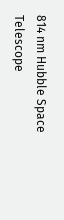814 nm Hubble Space Telescope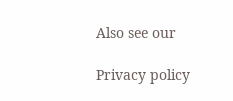Also see our

Privacy policy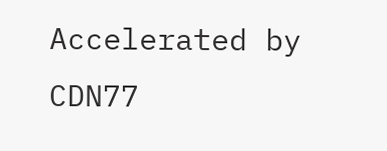Accelerated by CDN77